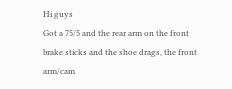Hi guys
Got a 75/5 and the rear arm on the front brake sticks and the shoe drags, the front arm/cam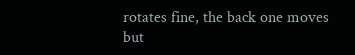rotates fine, the back one moves but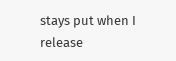stays put when I release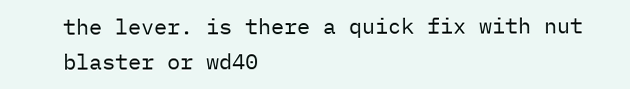the lever. is there a quick fix with nut blaster or wd40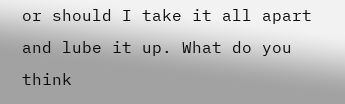or should I take it all apart and lube it up. What do you think